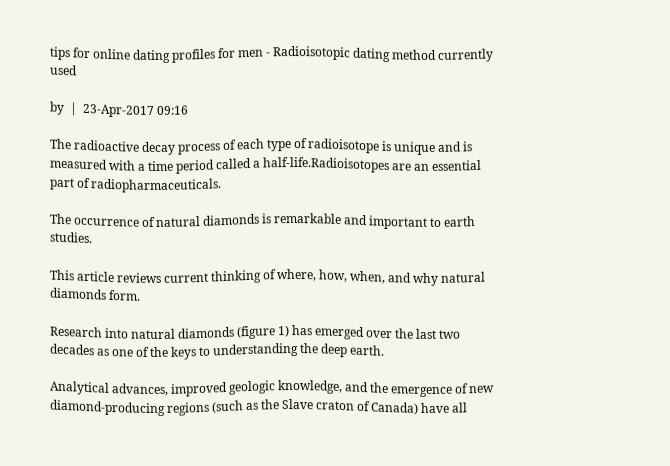tips for online dating profiles for men - Radioisotopic dating method currently used

by  |  23-Apr-2017 09:16

The radioactive decay process of each type of radioisotope is unique and is measured with a time period called a half-life.Radioisotopes are an essential part of radiopharmaceuticals.

The occurrence of natural diamonds is remarkable and important to earth studies.

This article reviews current thinking of where, how, when, and why natural diamonds form.

Research into natural diamonds (figure 1) has emerged over the last two decades as one of the keys to understanding the deep earth.

Analytical advances, improved geologic knowledge, and the emergence of new diamond-producing regions (such as the Slave craton of Canada) have all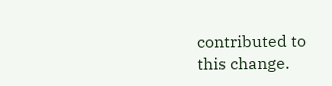contributed to this change.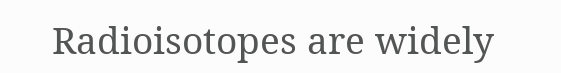Radioisotopes are widely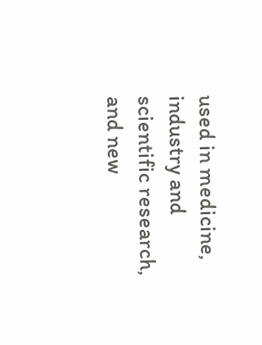used in medicine, industry and scientific research, and new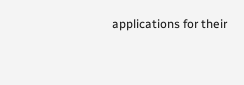applications for their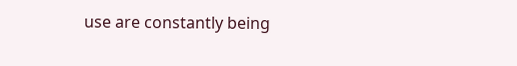use are constantly being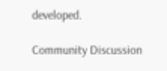developed.

Community Discussion